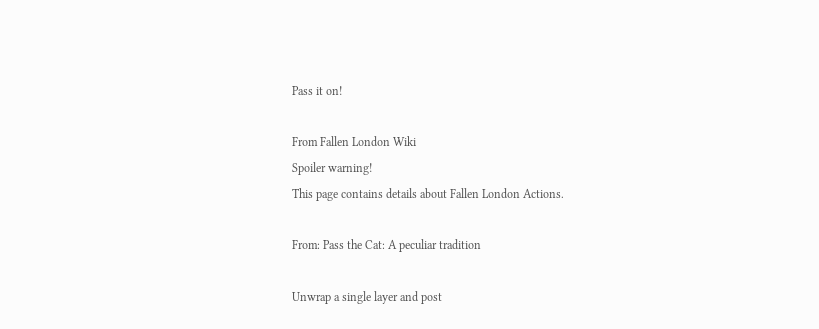Pass it on!

From Fallen London Wiki
Spoiler warning!
This page contains details about Fallen London Actions.

From: Pass the Cat: A peculiar tradition

Unwrap a single layer and post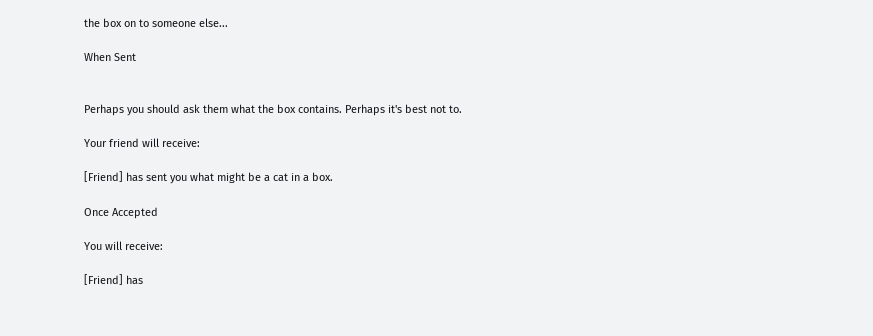the box on to someone else...

When Sent


Perhaps you should ask them what the box contains. Perhaps it's best not to.

Your friend will receive:

[Friend] has sent you what might be a cat in a box.

Once Accepted

You will receive:

[Friend] has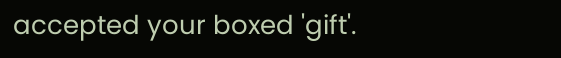accepted your boxed 'gift'.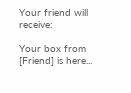Your friend will receive:

Your box from [Friend] is here...